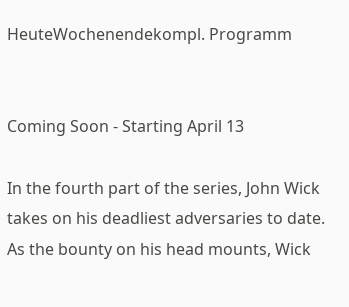HeuteWochenendekompl. Programm


Coming Soon - Starting April 13

In the fourth part of the series, John Wick takes on his deadliest adversaries to date. As the bounty on his head mounts, Wick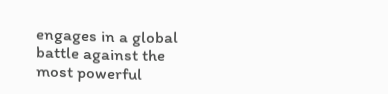engages in a global battle against the most powerful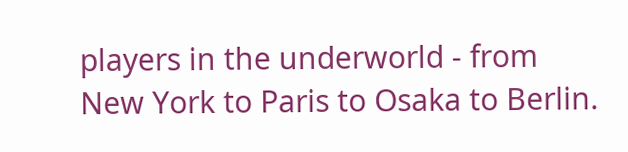players in the underworld - from New York to Paris to Osaka to Berlin.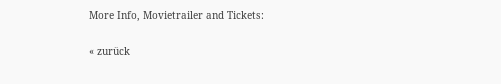More Info, Movietrailer and Tickets:

« zurück